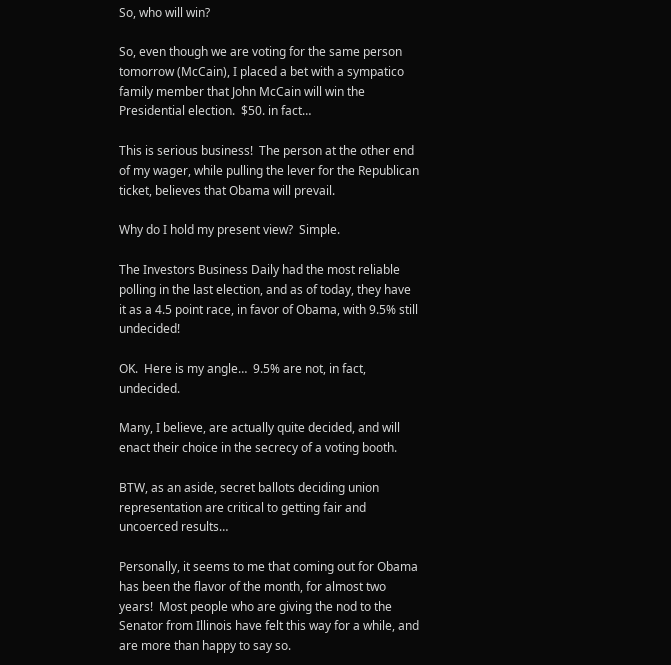So, who will win?

So, even though we are voting for the same person tomorrow (McCain), I placed a bet with a sympatico family member that John McCain will win the Presidential election.  $50. in fact…

This is serious business!  The person at the other end of my wager, while pulling the lever for the Republican ticket, believes that Obama will prevail.

Why do I hold my present view?  Simple.

The Investors Business Daily had the most reliable polling in the last election, and as of today, they have it as a 4.5 point race, in favor of Obama, with 9.5% still undecided!

OK.  Here is my angle…  9.5% are not, in fact, undecided.

Many, I believe, are actually quite decided, and will enact their choice in the secrecy of a voting booth.

BTW, as an aside, secret ballots deciding union representation are critical to getting fair and uncoerced results…

Personally, it seems to me that coming out for Obama has been the flavor of the month, for almost two years!  Most people who are giving the nod to the Senator from Illinois have felt this way for a while, and are more than happy to say so.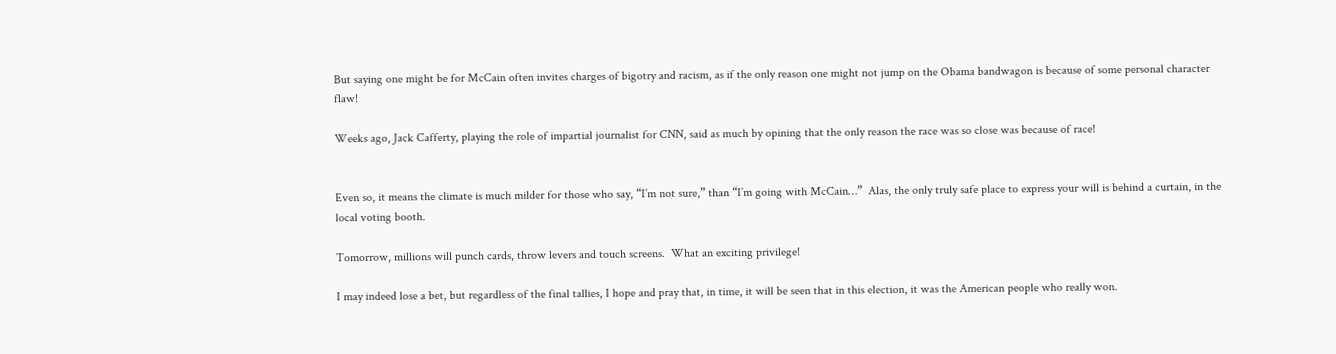But saying one might be for McCain often invites charges of bigotry and racism, as if the only reason one might not jump on the Obama bandwagon is because of some personal character flaw!

Weeks ago, Jack Cafferty, playing the role of impartial journalist for CNN, said as much by opining that the only reason the race was so close was because of race!


Even so, it means the climate is much milder for those who say, “I’m not sure,” than “I’m going with McCain…”  Alas, the only truly safe place to express your will is behind a curtain, in the local voting booth.

Tomorrow, millions will punch cards, throw levers and touch screens.  What an exciting privilege!

I may indeed lose a bet, but regardless of the final tallies, I hope and pray that, in time, it will be seen that in this election, it was the American people who really won.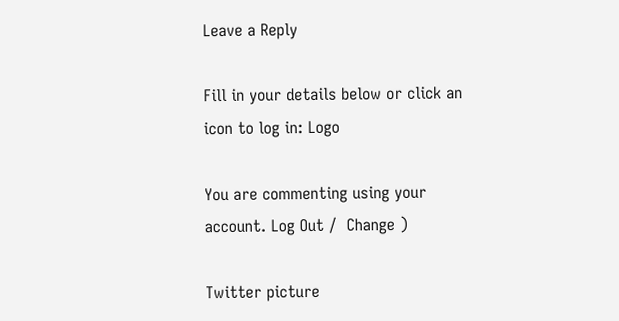Leave a Reply

Fill in your details below or click an icon to log in: Logo

You are commenting using your account. Log Out /  Change )

Twitter picture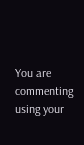You are commenting using your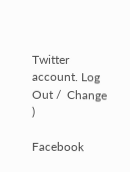Twitter account. Log Out /  Change )

Facebook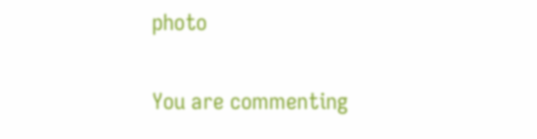photo

You are commenting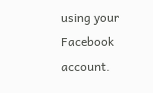using your Facebook account.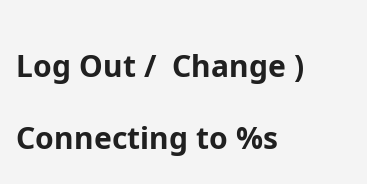Log Out /  Change )

Connecting to %s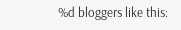%d bloggers like this: